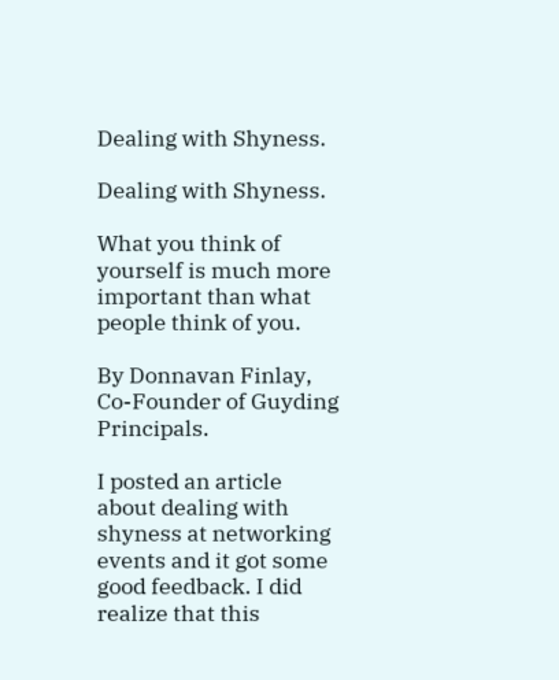Dealing with Shyness.

Dealing with Shyness.

What you think of yourself is much more important than what people think of you.

By Donnavan Finlay, Co-Founder of Guyding Principals.

I posted an article about dealing with shyness at networking events and it got some good feedback. I did realize that this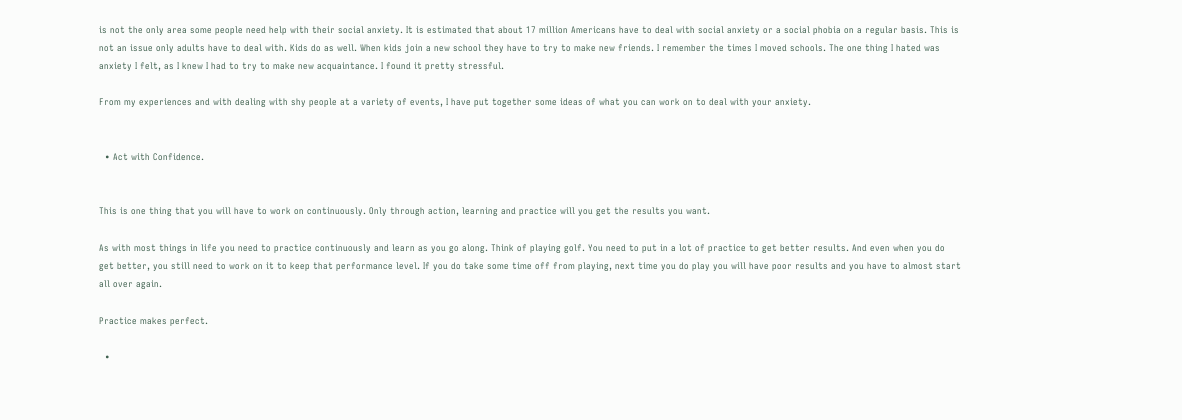is not the only area some people need help with their social anxiety. It is estimated that about 17 million Americans have to deal with social anxiety or a social phobia on a regular basis. This is not an issue only adults have to deal with. Kids do as well. When kids join a new school they have to try to make new friends. I remember the times I moved schools. The one thing I hated was anxiety I felt, as I knew I had to try to make new acquaintance. I found it pretty stressful.

From my experiences and with dealing with shy people at a variety of events, I have put together some ideas of what you can work on to deal with your anxiety.


  • Act with Confidence.


This is one thing that you will have to work on continuously. Only through action, learning and practice will you get the results you want.

As with most things in life you need to practice continuously and learn as you go along. Think of playing golf. You need to put in a lot of practice to get better results. And even when you do get better, you still need to work on it to keep that performance level. If you do take some time off from playing, next time you do play you will have poor results and you have to almost start all over again.

Practice makes perfect.

  •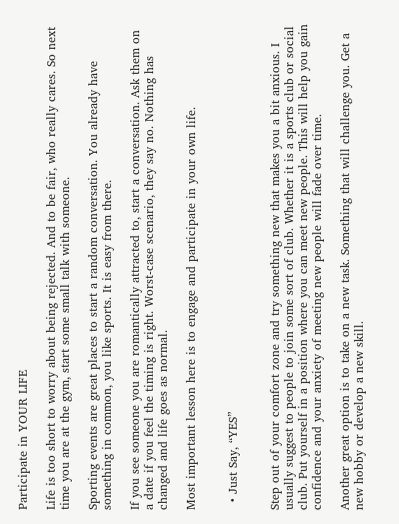Participate in YOUR LIFE

Life is too short to worry about being rejected. And to be fair, who really cares. So next time you are at the gym, start some small talk with someone.

Sporting events are great places to start a random conversation. You already have something in common, you like sports. It is easy from there.

If you see someone you are romantically attracted to, start a conversation. Ask them on a date if you feel the timing is right. Worst-case scenario, they say no. Nothing has changed and life goes as normal.

Most important lesson here is to engage and participate in your own life.


  • Just Say, “YES”


Step out of your comfort zone and try something new that makes you a bit anxious. I usually suggest to people to join some sort of club. Whether it is a sports club or social club. Put yourself in a position where you can meet new people. This will help you gain confidence and your anxiety of meeting new people will fade over time.

Another great option is to take on a new task. Something that will challenge you. Get a new hobby or develop a new skill.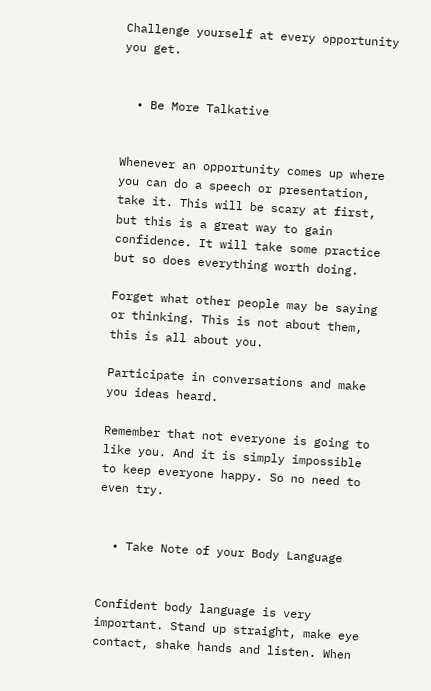Challenge yourself at every opportunity you get.


  • Be More Talkative


Whenever an opportunity comes up where you can do a speech or presentation, take it. This will be scary at first, but this is a great way to gain confidence. It will take some practice but so does everything worth doing.

Forget what other people may be saying or thinking. This is not about them, this is all about you.

Participate in conversations and make you ideas heard.

Remember that not everyone is going to like you. And it is simply impossible to keep everyone happy. So no need to even try.


  • Take Note of your Body Language


Confident body language is very important. Stand up straight, make eye contact, shake hands and listen. When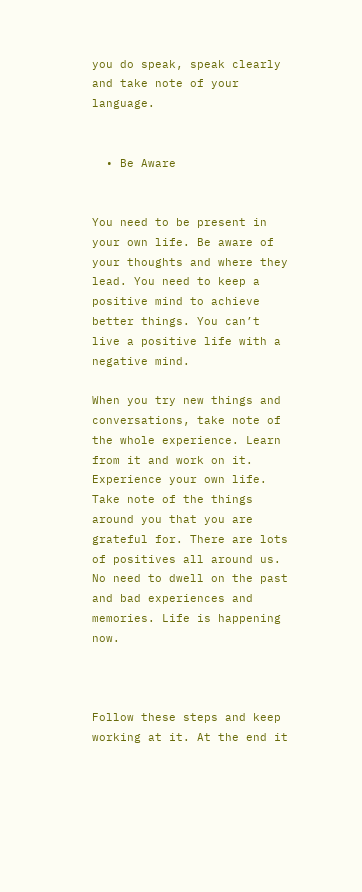you do speak, speak clearly and take note of your language.


  • Be Aware


You need to be present in your own life. Be aware of your thoughts and where they lead. You need to keep a positive mind to achieve better things. You can’t live a positive life with a negative mind.

When you try new things and conversations, take note of the whole experience. Learn from it and work on it. Experience your own life. Take note of the things around you that you are grateful for. There are lots of positives all around us. No need to dwell on the past and bad experiences and memories. Life is happening now.



Follow these steps and keep working at it. At the end it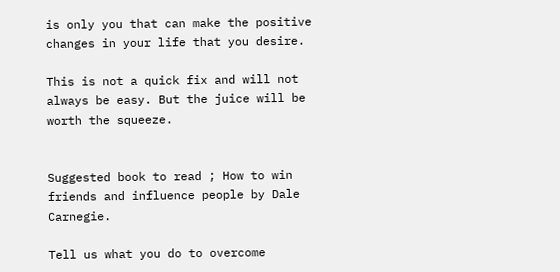is only you that can make the positive changes in your life that you desire.

This is not a quick fix and will not always be easy. But the juice will be worth the squeeze.


Suggested book to read ; How to win friends and influence people by Dale Carnegie.

Tell us what you do to overcome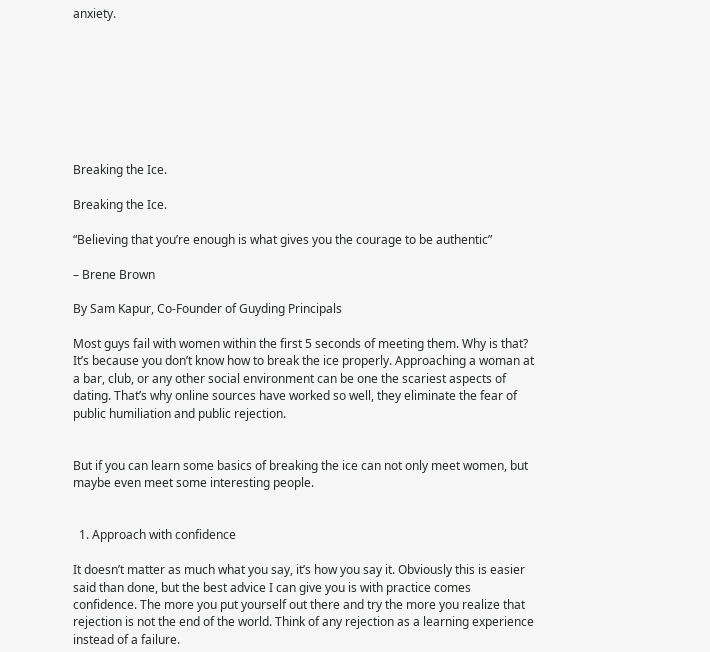anxiety.








Breaking the Ice.

Breaking the Ice.

“Believing that you’re enough is what gives you the courage to be authentic”

– Brene Brown

By Sam Kapur, Co-Founder of Guyding Principals

Most guys fail with women within the first 5 seconds of meeting them. Why is that? It’s because you don’t know how to break the ice properly. Approaching a woman at a bar, club, or any other social environment can be one the scariest aspects of dating. That’s why online sources have worked so well, they eliminate the fear of public humiliation and public rejection.


But if you can learn some basics of breaking the ice can not only meet women, but maybe even meet some interesting people.


  1. Approach with confidence

It doesn’t matter as much what you say, it’s how you say it. Obviously this is easier said than done, but the best advice I can give you is with practice comes confidence. The more you put yourself out there and try the more you realize that rejection is not the end of the world. Think of any rejection as a learning experience instead of a failure.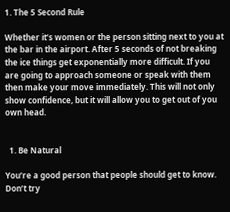1. The 5 Second Rule

Whether it’s women or the person sitting next to you at the bar in the airport. After 5 seconds of not breaking the ice things get exponentially more difficult. If you are going to approach someone or speak with them then make your move immediately. This will not only show confidence, but it will allow you to get out of you own head.


  1. Be Natural

You’re a good person that people should get to know. Don’t try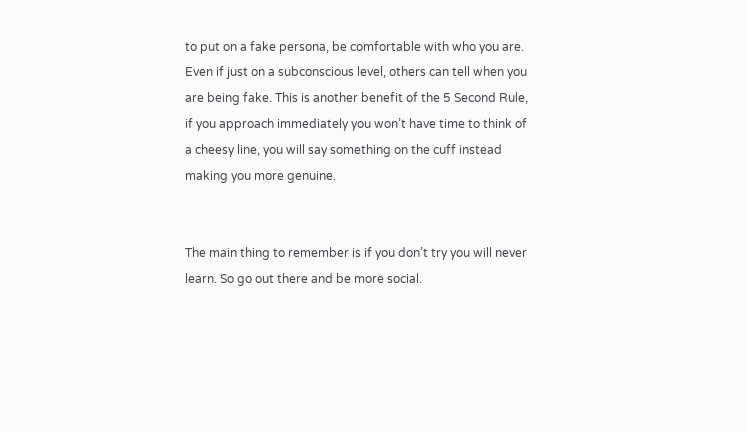to put on a fake persona, be comfortable with who you are. Even if just on a subconscious level, others can tell when you are being fake. This is another benefit of the 5 Second Rule, if you approach immediately you won’t have time to think of a cheesy line, you will say something on the cuff instead making you more genuine.


The main thing to remember is if you don’t try you will never learn. So go out there and be more social.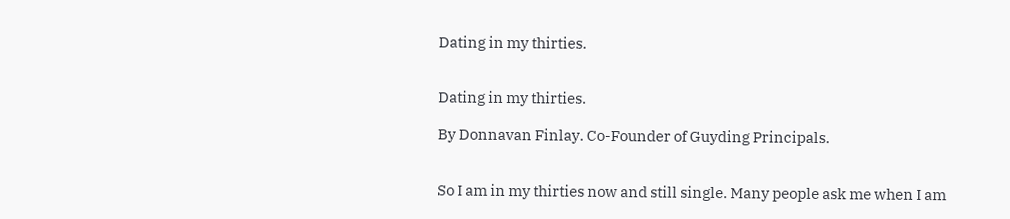Dating in my thirties.


Dating in my thirties.

By Donnavan Finlay. Co-Founder of Guyding Principals.


So I am in my thirties now and still single. Many people ask me when I am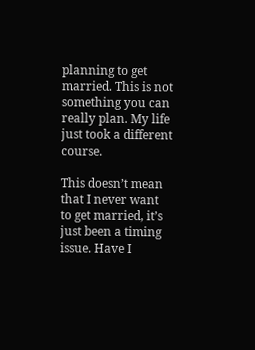planning to get married. This is not something you can really plan. My life just took a different course.

This doesn’t mean that I never want to get married, it’s just been a timing issue. Have I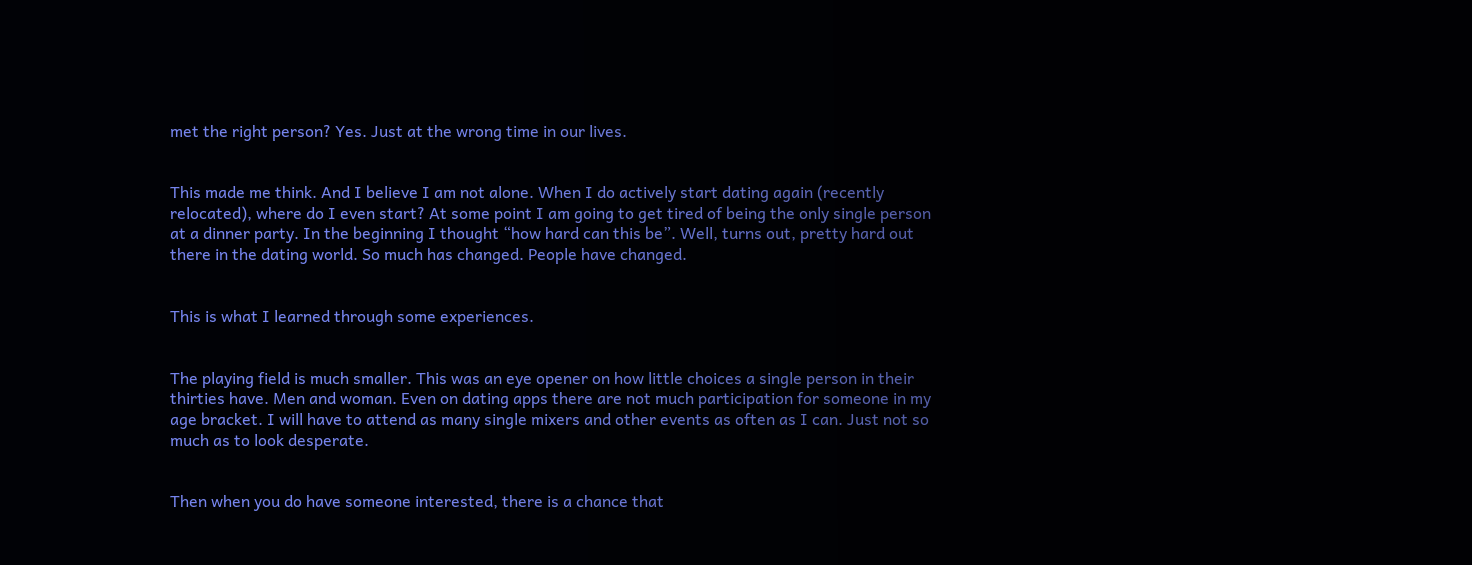met the right person? Yes. Just at the wrong time in our lives.


This made me think. And I believe I am not alone. When I do actively start dating again (recently relocated), where do I even start? At some point I am going to get tired of being the only single person at a dinner party. In the beginning I thought “how hard can this be”. Well, turns out, pretty hard out there in the dating world. So much has changed. People have changed.


This is what I learned through some experiences.


The playing field is much smaller. This was an eye opener on how little choices a single person in their thirties have. Men and woman. Even on dating apps there are not much participation for someone in my age bracket. I will have to attend as many single mixers and other events as often as I can. Just not so much as to look desperate.


Then when you do have someone interested, there is a chance that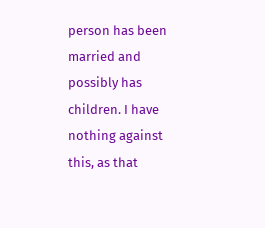person has been married and possibly has children. I have nothing against this, as that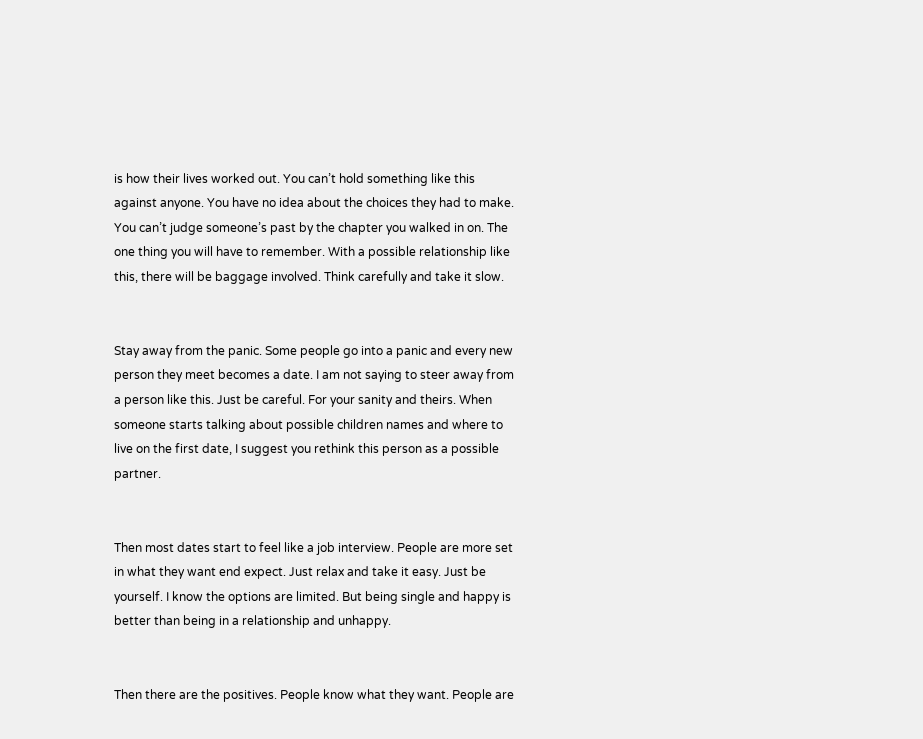is how their lives worked out. You can’t hold something like this against anyone. You have no idea about the choices they had to make. You can’t judge someone’s past by the chapter you walked in on. The one thing you will have to remember. With a possible relationship like this, there will be baggage involved. Think carefully and take it slow.


Stay away from the panic. Some people go into a panic and every new person they meet becomes a date. I am not saying to steer away from a person like this. Just be careful. For your sanity and theirs. When someone starts talking about possible children names and where to live on the first date, I suggest you rethink this person as a possible partner.


Then most dates start to feel like a job interview. People are more set in what they want end expect. Just relax and take it easy. Just be yourself. I know the options are limited. But being single and happy is better than being in a relationship and unhappy.


Then there are the positives. People know what they want. People are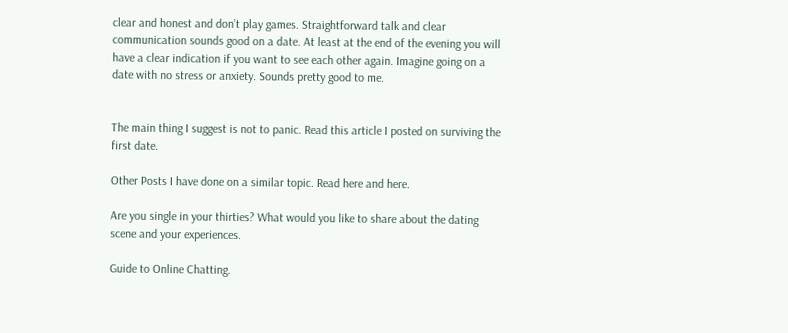clear and honest and don’t play games. Straightforward talk and clear communication sounds good on a date. At least at the end of the evening you will have a clear indication if you want to see each other again. Imagine going on a date with no stress or anxiety. Sounds pretty good to me.


The main thing I suggest is not to panic. Read this article I posted on surviving the first date.

Other Posts I have done on a similar topic. Read here and here.

Are you single in your thirties? What would you like to share about the dating scene and your experiences.

Guide to Online Chatting.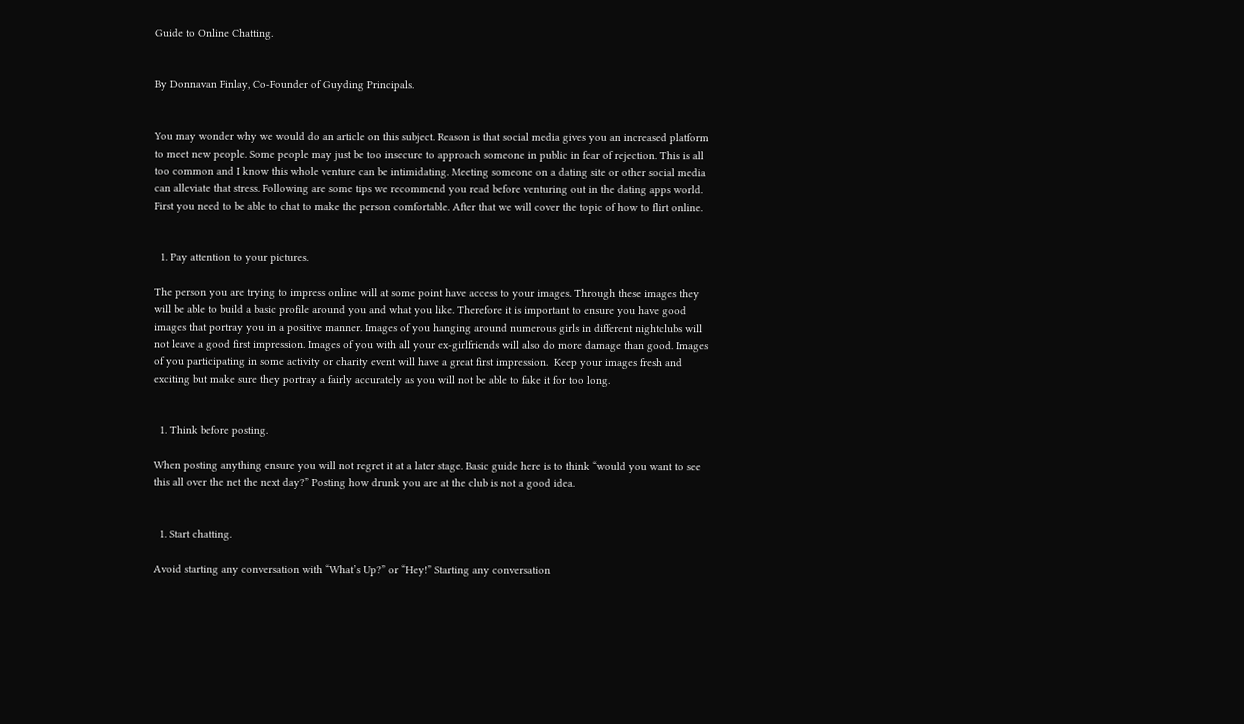Guide to Online Chatting.


By Donnavan Finlay, Co-Founder of Guyding Principals.


You may wonder why we would do an article on this subject. Reason is that social media gives you an increased platform to meet new people. Some people may just be too insecure to approach someone in public in fear of rejection. This is all too common and I know this whole venture can be intimidating. Meeting someone on a dating site or other social media can alleviate that stress. Following are some tips we recommend you read before venturing out in the dating apps world. First you need to be able to chat to make the person comfortable. After that we will cover the topic of how to flirt online.


  1. Pay attention to your pictures.

The person you are trying to impress online will at some point have access to your images. Through these images they will be able to build a basic profile around you and what you like. Therefore it is important to ensure you have good images that portray you in a positive manner. Images of you hanging around numerous girls in different nightclubs will not leave a good first impression. Images of you with all your ex-girlfriends will also do more damage than good. Images of you participating in some activity or charity event will have a great first impression.  Keep your images fresh and exciting but make sure they portray a fairly accurately as you will not be able to fake it for too long.


  1. Think before posting.

When posting anything ensure you will not regret it at a later stage. Basic guide here is to think “would you want to see this all over the net the next day?” Posting how drunk you are at the club is not a good idea.


  1. Start chatting.

Avoid starting any conversation with “What’s Up?” or “Hey!” Starting any conversation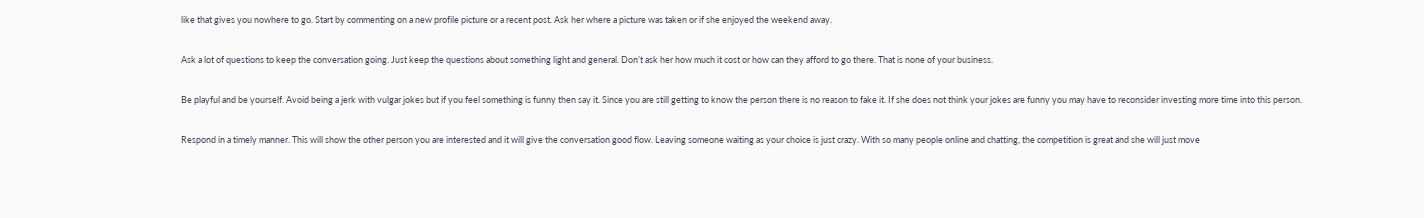like that gives you nowhere to go. Start by commenting on a new profile picture or a recent post. Ask her where a picture was taken or if she enjoyed the weekend away.

Ask a lot of questions to keep the conversation going. Just keep the questions about something light and general. Don’t ask her how much it cost or how can they afford to go there. That is none of your business.

Be playful and be yourself. Avoid being a jerk with vulgar jokes but if you feel something is funny then say it. Since you are still getting to know the person there is no reason to fake it. If she does not think your jokes are funny you may have to reconsider investing more time into this person.

Respond in a timely manner. This will show the other person you are interested and it will give the conversation good flow. Leaving someone waiting as your choice is just crazy. With so many people online and chatting, the competition is great and she will just move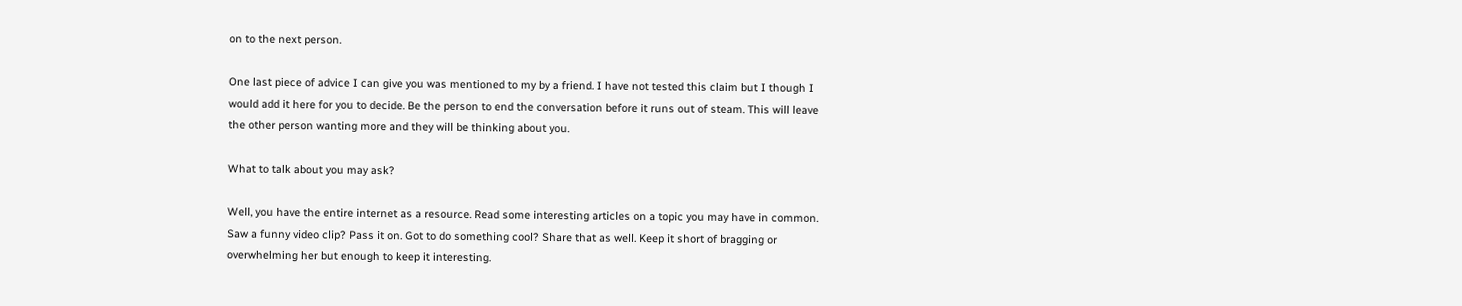on to the next person.

One last piece of advice I can give you was mentioned to my by a friend. I have not tested this claim but I though I would add it here for you to decide. Be the person to end the conversation before it runs out of steam. This will leave the other person wanting more and they will be thinking about you.

What to talk about you may ask?

Well, you have the entire internet as a resource. Read some interesting articles on a topic you may have in common. Saw a funny video clip? Pass it on. Got to do something cool? Share that as well. Keep it short of bragging or overwhelming her but enough to keep it interesting.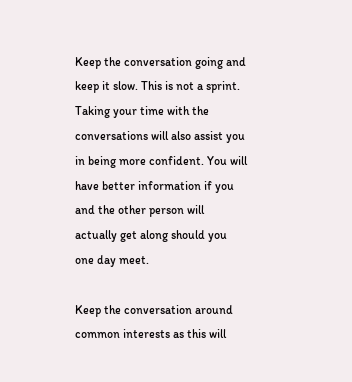Keep the conversation going and keep it slow. This is not a sprint. Taking your time with the conversations will also assist you in being more confident. You will have better information if you and the other person will actually get along should you one day meet.

Keep the conversation around common interests as this will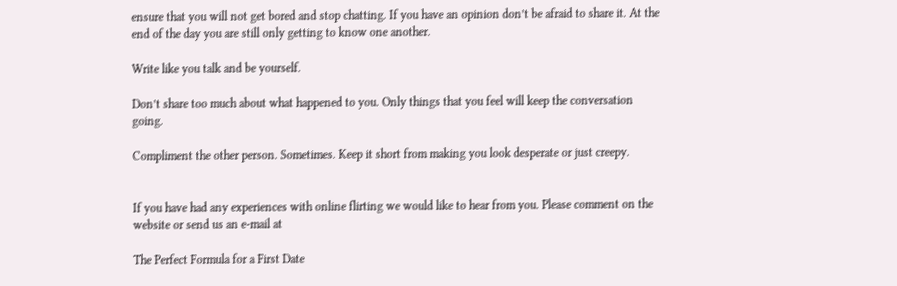ensure that you will not get bored and stop chatting. If you have an opinion don’t be afraid to share it. At the end of the day you are still only getting to know one another.

Write like you talk and be yourself.

Don’t share too much about what happened to you. Only things that you feel will keep the conversation going.

Compliment the other person. Sometimes. Keep it short from making you look desperate or just creepy.


If you have had any experiences with online flirting we would like to hear from you. Please comment on the website or send us an e-mail at

The Perfect Formula for a First Date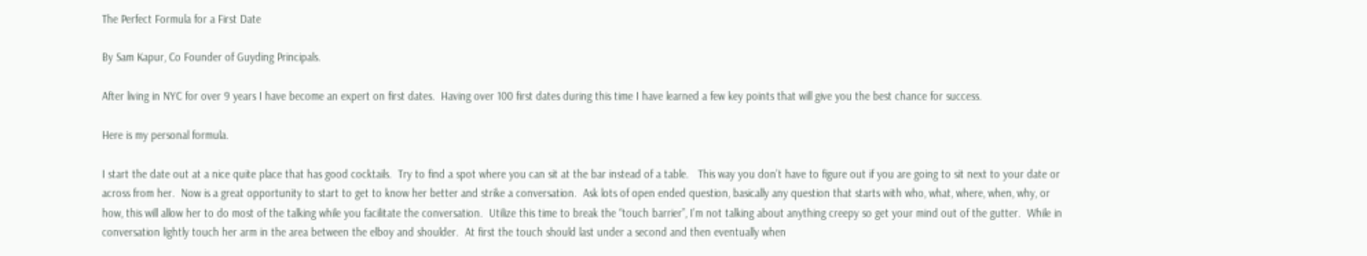The Perfect Formula for a First Date

By Sam Kapur, Co Founder of Guyding Principals.

After living in NYC for over 9 years I have become an expert on first dates.  Having over 100 first dates during this time I have learned a few key points that will give you the best chance for success.

Here is my personal formula.

I start the date out at a nice quite place that has good cocktails.  Try to find a spot where you can sit at the bar instead of a table.   This way you don’t have to figure out if you are going to sit next to your date or across from her.  Now is a great opportunity to start to get to know her better and strike a conversation.  Ask lots of open ended question, basically any question that starts with who, what, where, when, why, or how, this will allow her to do most of the talking while you facilitate the conversation.  Utilize this time to break the “touch barrier”, I’m not talking about anything creepy so get your mind out of the gutter.  While in conversation lightly touch her arm in the area between the elboy and shoulder.  At first the touch should last under a second and then eventually when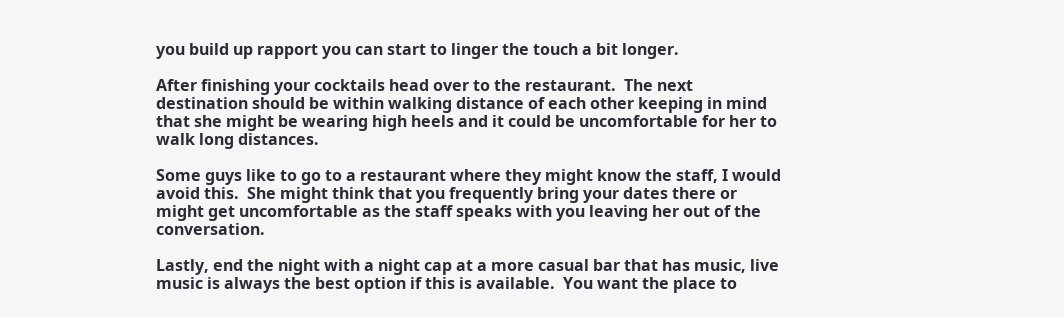you build up rapport you can start to linger the touch a bit longer.

After finishing your cocktails head over to the restaurant.  The next destination should be within walking distance of each other keeping in mind that she might be wearing high heels and it could be uncomfortable for her to walk long distances.

Some guys like to go to a restaurant where they might know the staff, I would avoid this.  She might think that you frequently bring your dates there or might get uncomfortable as the staff speaks with you leaving her out of the conversation.

Lastly, end the night with a night cap at a more casual bar that has music, live music is always the best option if this is available.  You want the place to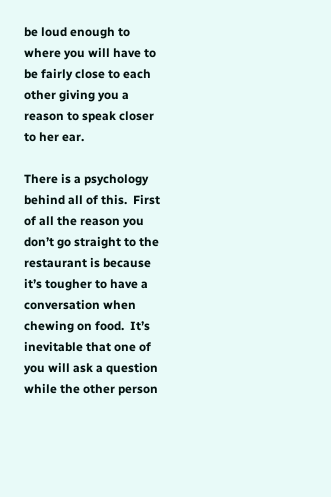be loud enough to where you will have to be fairly close to each other giving you a reason to speak closer to her ear.

There is a psychology behind all of this.  First of all the reason you don’t go straight to the restaurant is because it’s tougher to have a conversation when chewing on food.  It’s inevitable that one of you will ask a question while the other person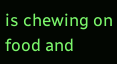is chewing on food and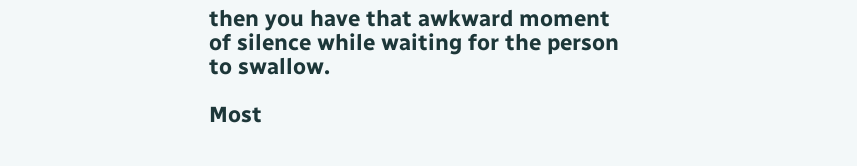then you have that awkward moment of silence while waiting for the person to swallow.

Most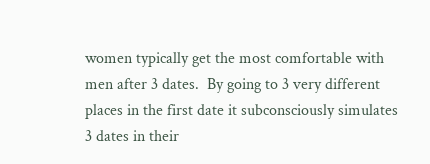women typically get the most comfortable with men after 3 dates.  By going to 3 very different places in the first date it subconsciously simulates 3 dates in their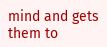mind and gets them to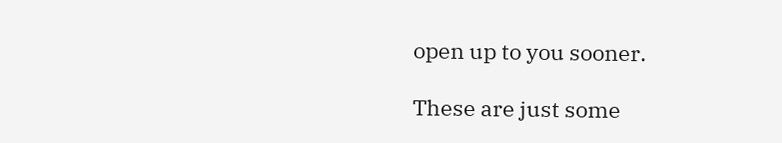open up to you sooner.

These are just some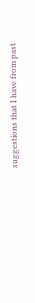suggestions that I have from past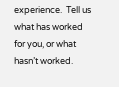experience.  Tell us what has worked for you, or what hasn’t worked.